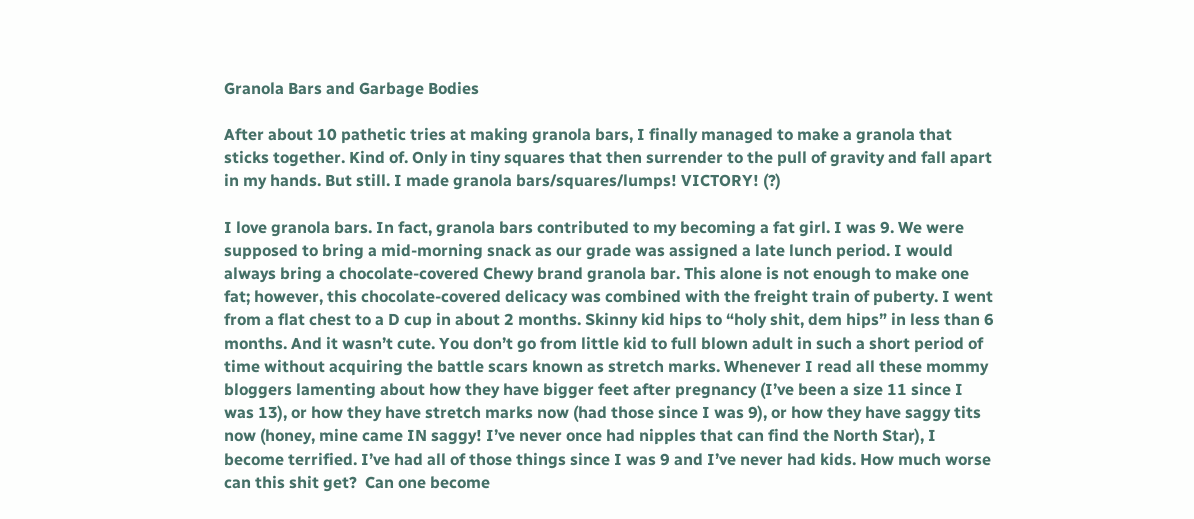Granola Bars and Garbage Bodies

After about 10 pathetic tries at making granola bars, I finally managed to make a granola that sticks together. Kind of. Only in tiny squares that then surrender to the pull of gravity and fall apart in my hands. But still. I made granola bars/squares/lumps! VICTORY! (?)

I love granola bars. In fact, granola bars contributed to my becoming a fat girl. I was 9. We were supposed to bring a mid-morning snack as our grade was assigned a late lunch period. I would always bring a chocolate-covered Chewy brand granola bar. This alone is not enough to make one fat; however, this chocolate-covered delicacy was combined with the freight train of puberty. I went from a flat chest to a D cup in about 2 months. Skinny kid hips to “holy shit, dem hips” in less than 6 months. And it wasn’t cute. You don’t go from little kid to full blown adult in such a short period of time without acquiring the battle scars known as stretch marks. Whenever I read all these mommy bloggers lamenting about how they have bigger feet after pregnancy (I’ve been a size 11 since I was 13), or how they have stretch marks now (had those since I was 9), or how they have saggy tits now (honey, mine came IN saggy! I’ve never once had nipples that can find the North Star), I become terrified. I’ve had all of those things since I was 9 and I’ve never had kids. How much worse can this shit get?  Can one become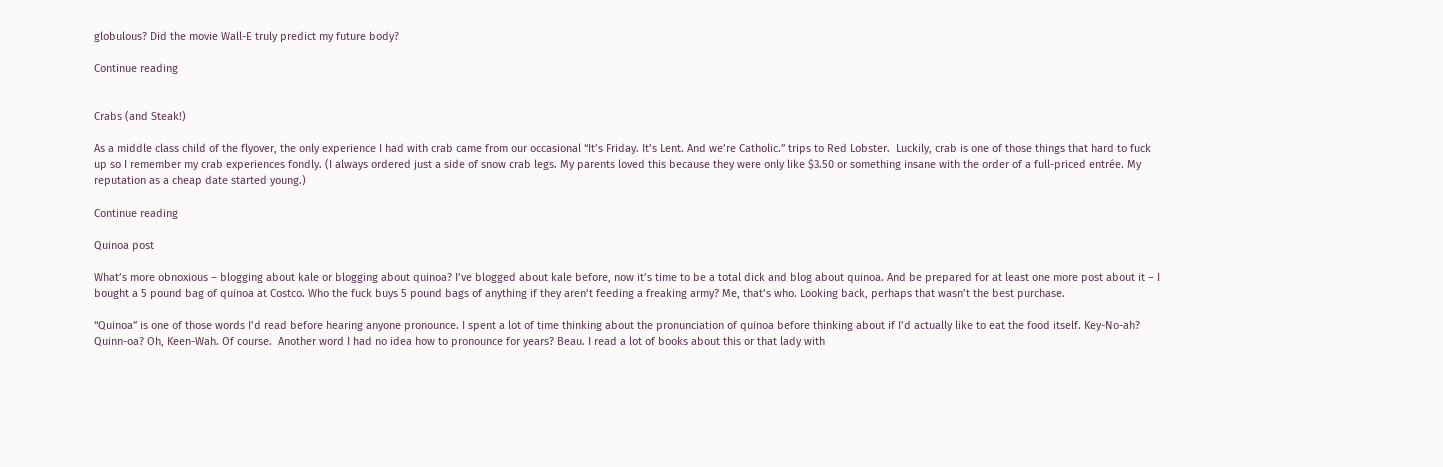globulous? Did the movie Wall-E truly predict my future body?

Continue reading


Crabs (and Steak!)

As a middle class child of the flyover, the only experience I had with crab came from our occasional “It’s Friday. It’s Lent. And we’re Catholic.” trips to Red Lobster.  Luckily, crab is one of those things that hard to fuck up so I remember my crab experiences fondly. (I always ordered just a side of snow crab legs. My parents loved this because they were only like $3.50 or something insane with the order of a full-priced entrée. My reputation as a cheap date started young.)

Continue reading

Quinoa post

What’s more obnoxious – blogging about kale or blogging about quinoa? I’ve blogged about kale before, now it’s time to be a total dick and blog about quinoa. And be prepared for at least one more post about it – I bought a 5 pound bag of quinoa at Costco. Who the fuck buys 5 pound bags of anything if they aren’t feeding a freaking army? Me, that’s who. Looking back, perhaps that wasn’t the best purchase.

“Quinoa” is one of those words I’d read before hearing anyone pronounce. I spent a lot of time thinking about the pronunciation of quinoa before thinking about if I’d actually like to eat the food itself. Key-No-ah? Quinn-oa? Oh, Keen-Wah. Of course.  Another word I had no idea how to pronounce for years? Beau. I read a lot of books about this or that lady with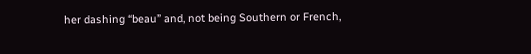her dashing “beau” and, not being Southern or French,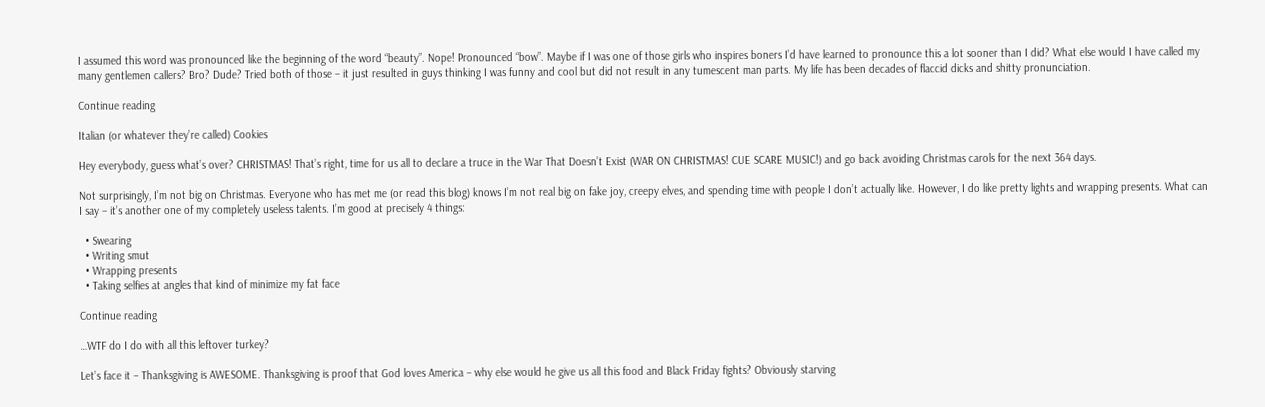I assumed this word was pronounced like the beginning of the word “beauty”. Nope! Pronounced “bow”. Maybe if I was one of those girls who inspires boners I’d have learned to pronounce this a lot sooner than I did? What else would I have called my many gentlemen callers? Bro? Dude? Tried both of those – it just resulted in guys thinking I was funny and cool but did not result in any tumescent man parts. My life has been decades of flaccid dicks and shitty pronunciation.

Continue reading

Italian (or whatever they’re called) Cookies

Hey everybody, guess what’s over? CHRISTMAS! That’s right, time for us all to declare a truce in the War That Doesn’t Exist (WAR ON CHRISTMAS! CUE SCARE MUSIC!) and go back avoiding Christmas carols for the next 364 days.

Not surprisingly, I’m not big on Christmas. Everyone who has met me (or read this blog) knows I’m not real big on fake joy, creepy elves, and spending time with people I don’t actually like. However, I do like pretty lights and wrapping presents. What can I say – it’s another one of my completely useless talents. I’m good at precisely 4 things:

  • Swearing
  • Writing smut
  • Wrapping presents
  • Taking selfies at angles that kind of minimize my fat face

Continue reading

…WTF do I do with all this leftover turkey?

Let’s face it – Thanksgiving is AWESOME. Thanksgiving is proof that God loves America – why else would he give us all this food and Black Friday fights? Obviously starving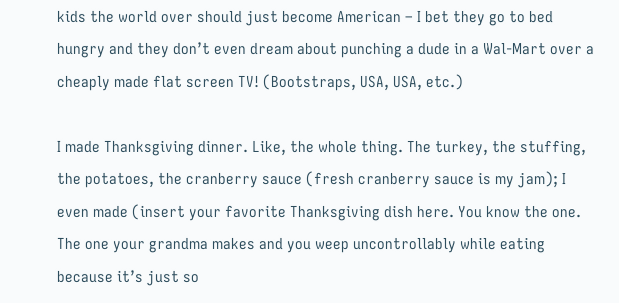kids the world over should just become American – I bet they go to bed hungry and they don’t even dream about punching a dude in a Wal-Mart over a cheaply made flat screen TV! (Bootstraps, USA, USA, etc.)

I made Thanksgiving dinner. Like, the whole thing. The turkey, the stuffing, the potatoes, the cranberry sauce (fresh cranberry sauce is my jam); I even made (insert your favorite Thanksgiving dish here. You know the one. The one your grandma makes and you weep uncontrollably while eating because it’s just so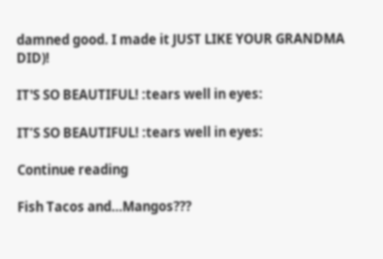damned good. I made it JUST LIKE YOUR GRANDMA DID)!

IT'S SO BEAUTIFUL! :tears well in eyes:

IT’S SO BEAUTIFUL! :tears well in eyes:

Continue reading

Fish Tacos and…Mangos???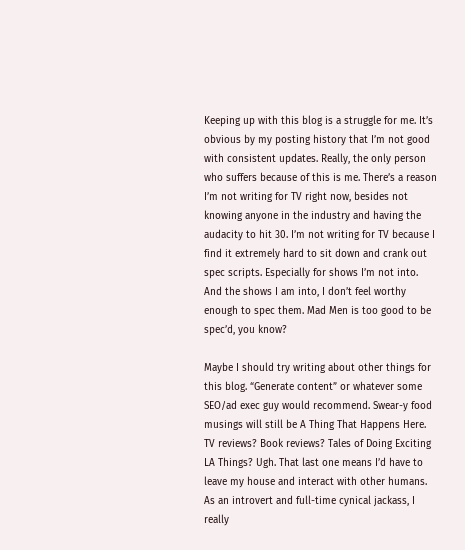Keeping up with this blog is a struggle for me. It’s obvious by my posting history that I’m not good with consistent updates. Really, the only person who suffers because of this is me. There’s a reason I’m not writing for TV right now, besides not knowing anyone in the industry and having the audacity to hit 30. I’m not writing for TV because I find it extremely hard to sit down and crank out spec scripts. Especially for shows I’m not into. And the shows I am into, I don’t feel worthy enough to spec them. Mad Men is too good to be spec’d, you know?

Maybe I should try writing about other things for this blog. “Generate content” or whatever some SEO/ad exec guy would recommend. Swear-y food musings will still be A Thing That Happens Here. TV reviews? Book reviews? Tales of Doing Exciting LA Things? Ugh. That last one means I’d have to leave my house and interact with other humans. As an introvert and full-time cynical jackass, I really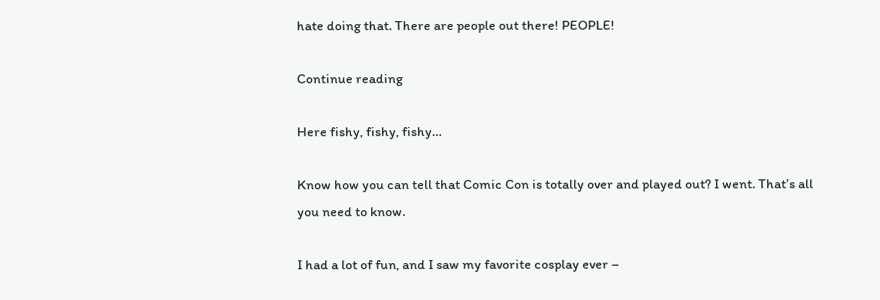hate doing that. There are people out there! PEOPLE!

Continue reading

Here fishy, fishy, fishy…

Know how you can tell that Comic Con is totally over and played out? I went. That’s all you need to know.

I had a lot of fun, and I saw my favorite cosplay ever –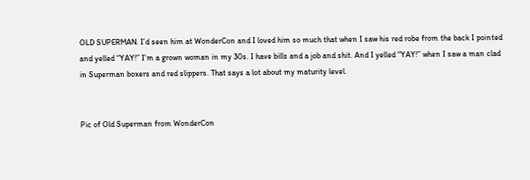OLD SUPERMAN. I’d seen him at WonderCon and I loved him so much that when I saw his red robe from the back I pointed and yelled “YAY!” I’m a grown woman in my 30s. I have bills and a job and shit. And I yelled “YAY!” when I saw a man clad in Superman boxers and red slippers. That says a lot about my maturity level.


Pic of Old Superman from WonderCon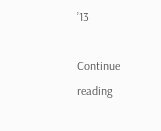’13

Continue reading